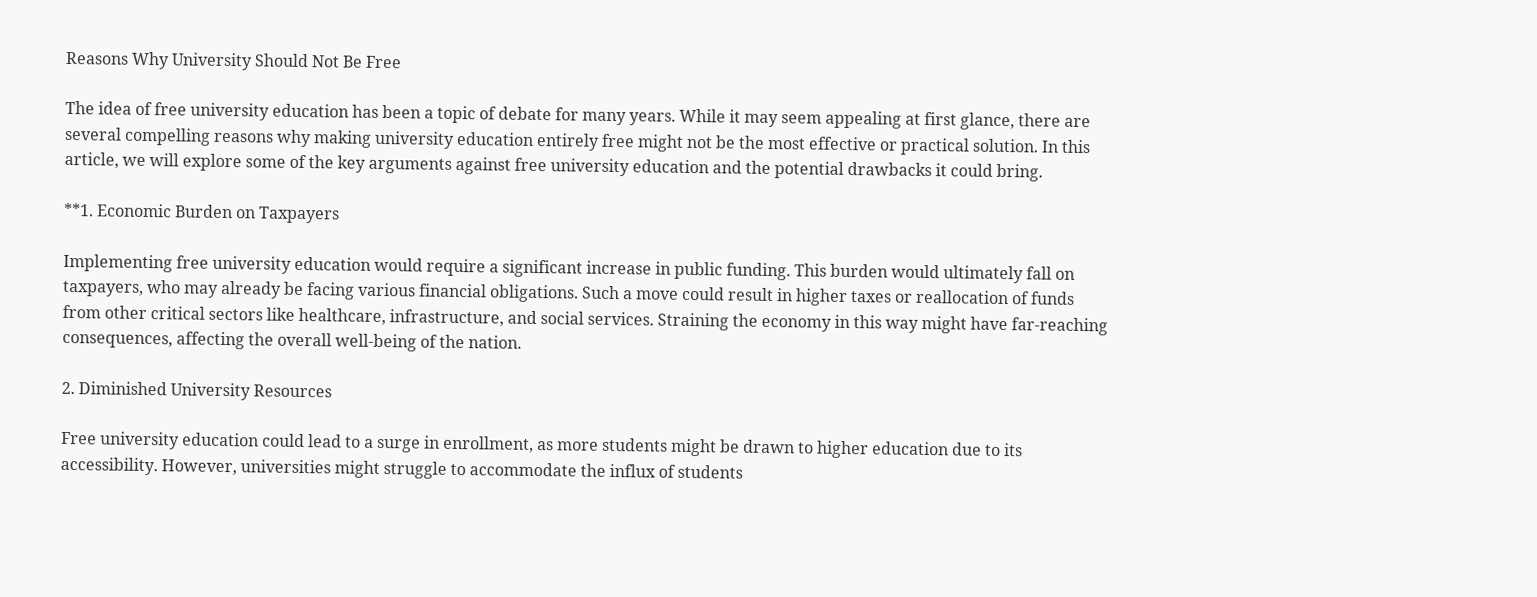Reasons Why University Should Not Be Free

The idea of free university education has been a topic of debate for many years. While it may seem appealing at first glance, there are several compelling reasons why making university education entirely free might not be the most effective or practical solution. In this article, we will explore some of the key arguments against free university education and the potential drawbacks it could bring.

**1. Economic Burden on Taxpayers

Implementing free university education would require a significant increase in public funding. This burden would ultimately fall on taxpayers, who may already be facing various financial obligations. Such a move could result in higher taxes or reallocation of funds from other critical sectors like healthcare, infrastructure, and social services. Straining the economy in this way might have far-reaching consequences, affecting the overall well-being of the nation.

2. Diminished University Resources

Free university education could lead to a surge in enrollment, as more students might be drawn to higher education due to its accessibility. However, universities might struggle to accommodate the influx of students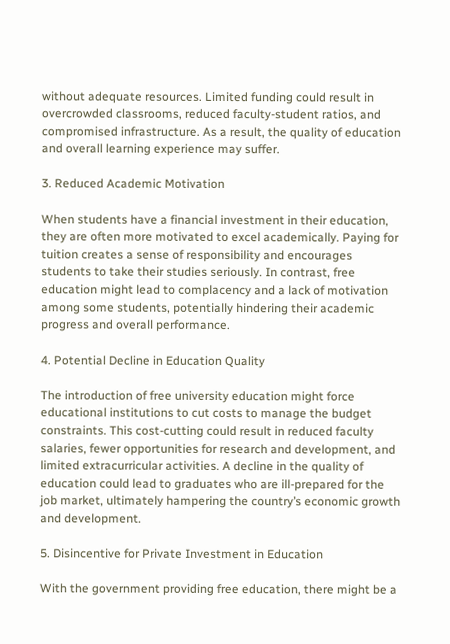without adequate resources. Limited funding could result in overcrowded classrooms, reduced faculty-student ratios, and compromised infrastructure. As a result, the quality of education and overall learning experience may suffer.

3. Reduced Academic Motivation

When students have a financial investment in their education, they are often more motivated to excel academically. Paying for tuition creates a sense of responsibility and encourages students to take their studies seriously. In contrast, free education might lead to complacency and a lack of motivation among some students, potentially hindering their academic progress and overall performance.

4. Potential Decline in Education Quality

The introduction of free university education might force educational institutions to cut costs to manage the budget constraints. This cost-cutting could result in reduced faculty salaries, fewer opportunities for research and development, and limited extracurricular activities. A decline in the quality of education could lead to graduates who are ill-prepared for the job market, ultimately hampering the country’s economic growth and development.

5. Disincentive for Private Investment in Education

With the government providing free education, there might be a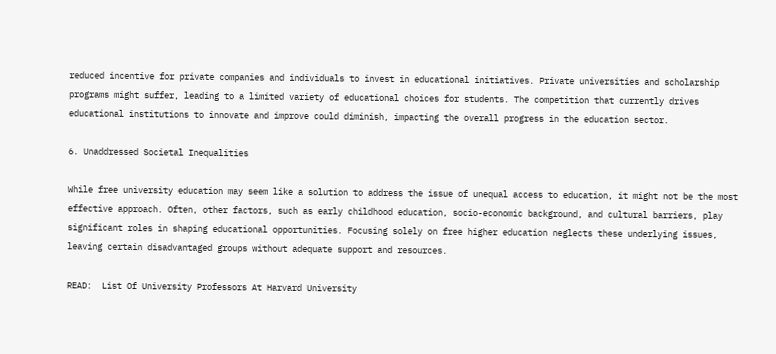reduced incentive for private companies and individuals to invest in educational initiatives. Private universities and scholarship programs might suffer, leading to a limited variety of educational choices for students. The competition that currently drives educational institutions to innovate and improve could diminish, impacting the overall progress in the education sector.

6. Unaddressed Societal Inequalities

While free university education may seem like a solution to address the issue of unequal access to education, it might not be the most effective approach. Often, other factors, such as early childhood education, socio-economic background, and cultural barriers, play significant roles in shaping educational opportunities. Focusing solely on free higher education neglects these underlying issues, leaving certain disadvantaged groups without adequate support and resources.

READ:  List Of University Professors At Harvard University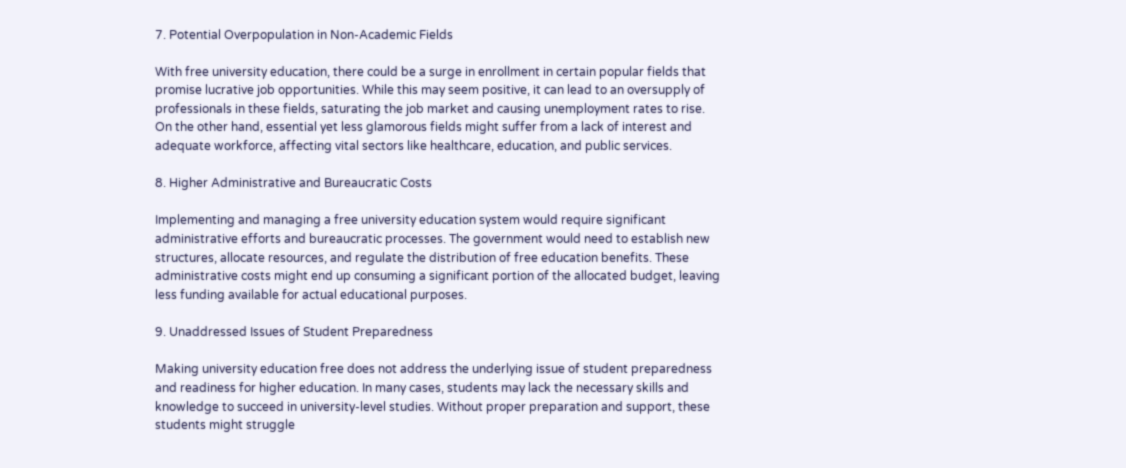7. Potential Overpopulation in Non-Academic Fields

With free university education, there could be a surge in enrollment in certain popular fields that promise lucrative job opportunities. While this may seem positive, it can lead to an oversupply of professionals in these fields, saturating the job market and causing unemployment rates to rise. On the other hand, essential yet less glamorous fields might suffer from a lack of interest and adequate workforce, affecting vital sectors like healthcare, education, and public services.

8. Higher Administrative and Bureaucratic Costs

Implementing and managing a free university education system would require significant administrative efforts and bureaucratic processes. The government would need to establish new structures, allocate resources, and regulate the distribution of free education benefits. These administrative costs might end up consuming a significant portion of the allocated budget, leaving less funding available for actual educational purposes.

9. Unaddressed Issues of Student Preparedness

Making university education free does not address the underlying issue of student preparedness and readiness for higher education. In many cases, students may lack the necessary skills and knowledge to succeed in university-level studies. Without proper preparation and support, these students might struggle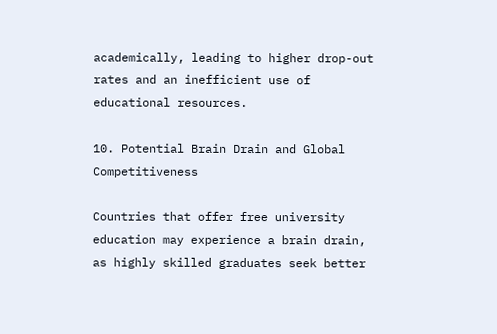academically, leading to higher drop-out rates and an inefficient use of educational resources.

10. Potential Brain Drain and Global Competitiveness

Countries that offer free university education may experience a brain drain, as highly skilled graduates seek better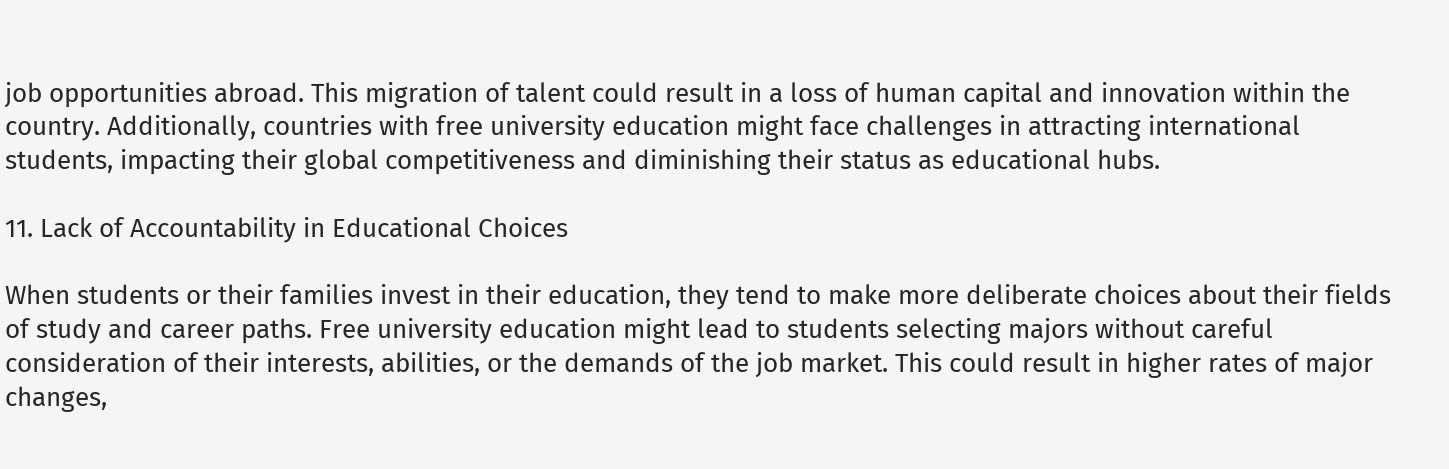job opportunities abroad. This migration of talent could result in a loss of human capital and innovation within the country. Additionally, countries with free university education might face challenges in attracting international students, impacting their global competitiveness and diminishing their status as educational hubs.

11. Lack of Accountability in Educational Choices

When students or their families invest in their education, they tend to make more deliberate choices about their fields of study and career paths. Free university education might lead to students selecting majors without careful consideration of their interests, abilities, or the demands of the job market. This could result in higher rates of major changes,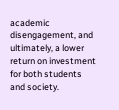academic disengagement, and ultimately, a lower return on investment for both students and society.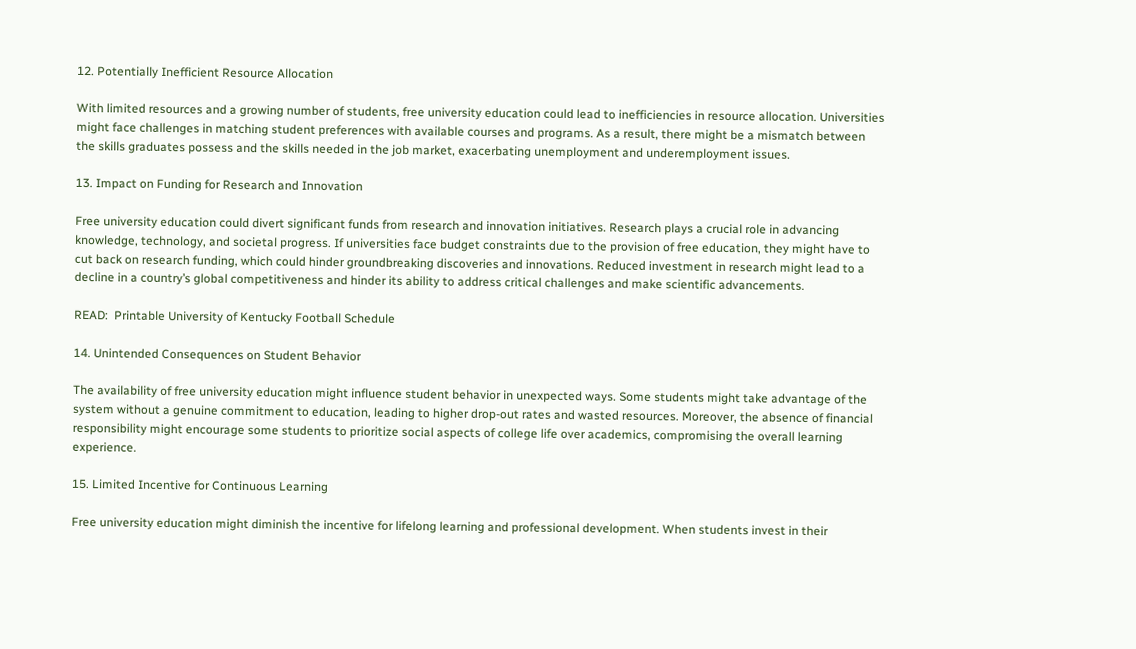12. Potentially Inefficient Resource Allocation

With limited resources and a growing number of students, free university education could lead to inefficiencies in resource allocation. Universities might face challenges in matching student preferences with available courses and programs. As a result, there might be a mismatch between the skills graduates possess and the skills needed in the job market, exacerbating unemployment and underemployment issues.

13. Impact on Funding for Research and Innovation

Free university education could divert significant funds from research and innovation initiatives. Research plays a crucial role in advancing knowledge, technology, and societal progress. If universities face budget constraints due to the provision of free education, they might have to cut back on research funding, which could hinder groundbreaking discoveries and innovations. Reduced investment in research might lead to a decline in a country’s global competitiveness and hinder its ability to address critical challenges and make scientific advancements.

READ:  Printable University of Kentucky Football Schedule

14. Unintended Consequences on Student Behavior

The availability of free university education might influence student behavior in unexpected ways. Some students might take advantage of the system without a genuine commitment to education, leading to higher drop-out rates and wasted resources. Moreover, the absence of financial responsibility might encourage some students to prioritize social aspects of college life over academics, compromising the overall learning experience.

15. Limited Incentive for Continuous Learning

Free university education might diminish the incentive for lifelong learning and professional development. When students invest in their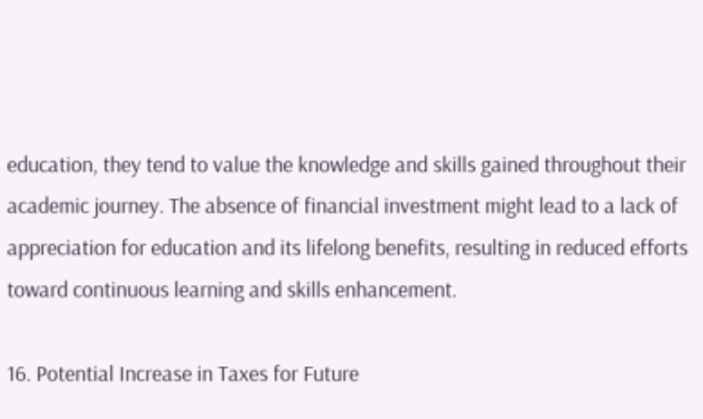education, they tend to value the knowledge and skills gained throughout their academic journey. The absence of financial investment might lead to a lack of appreciation for education and its lifelong benefits, resulting in reduced efforts toward continuous learning and skills enhancement.

16. Potential Increase in Taxes for Future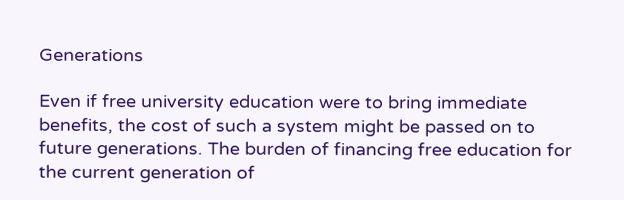Generations

Even if free university education were to bring immediate benefits, the cost of such a system might be passed on to future generations. The burden of financing free education for the current generation of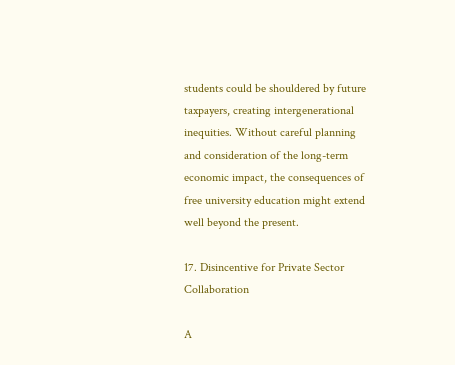students could be shouldered by future taxpayers, creating intergenerational inequities. Without careful planning and consideration of the long-term economic impact, the consequences of free university education might extend well beyond the present.

17. Disincentive for Private Sector Collaboration

A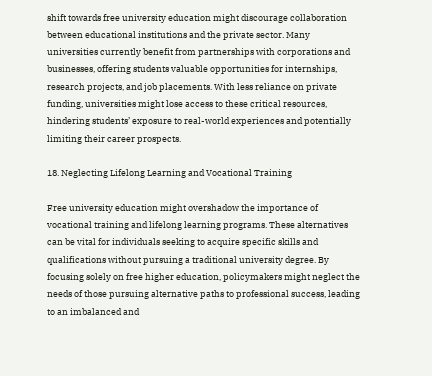shift towards free university education might discourage collaboration between educational institutions and the private sector. Many universities currently benefit from partnerships with corporations and businesses, offering students valuable opportunities for internships, research projects, and job placements. With less reliance on private funding, universities might lose access to these critical resources, hindering students’ exposure to real-world experiences and potentially limiting their career prospects.

18. Neglecting Lifelong Learning and Vocational Training

Free university education might overshadow the importance of vocational training and lifelong learning programs. These alternatives can be vital for individuals seeking to acquire specific skills and qualifications without pursuing a traditional university degree. By focusing solely on free higher education, policymakers might neglect the needs of those pursuing alternative paths to professional success, leading to an imbalanced and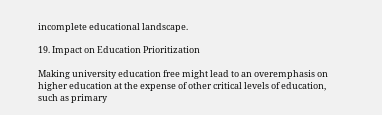incomplete educational landscape.

19. Impact on Education Prioritization

Making university education free might lead to an overemphasis on higher education at the expense of other critical levels of education, such as primary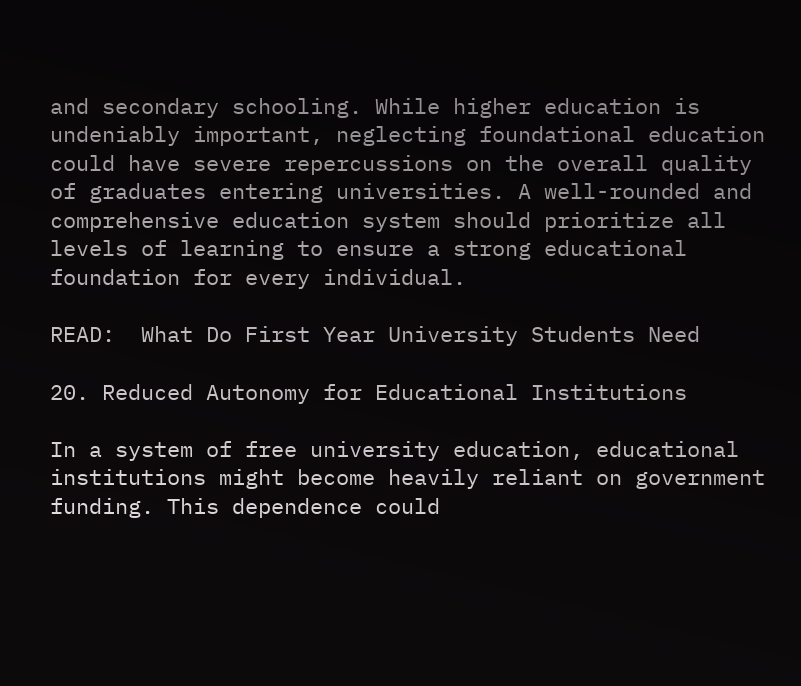and secondary schooling. While higher education is undeniably important, neglecting foundational education could have severe repercussions on the overall quality of graduates entering universities. A well-rounded and comprehensive education system should prioritize all levels of learning to ensure a strong educational foundation for every individual.

READ:  What Do First Year University Students Need

20. Reduced Autonomy for Educational Institutions

In a system of free university education, educational institutions might become heavily reliant on government funding. This dependence could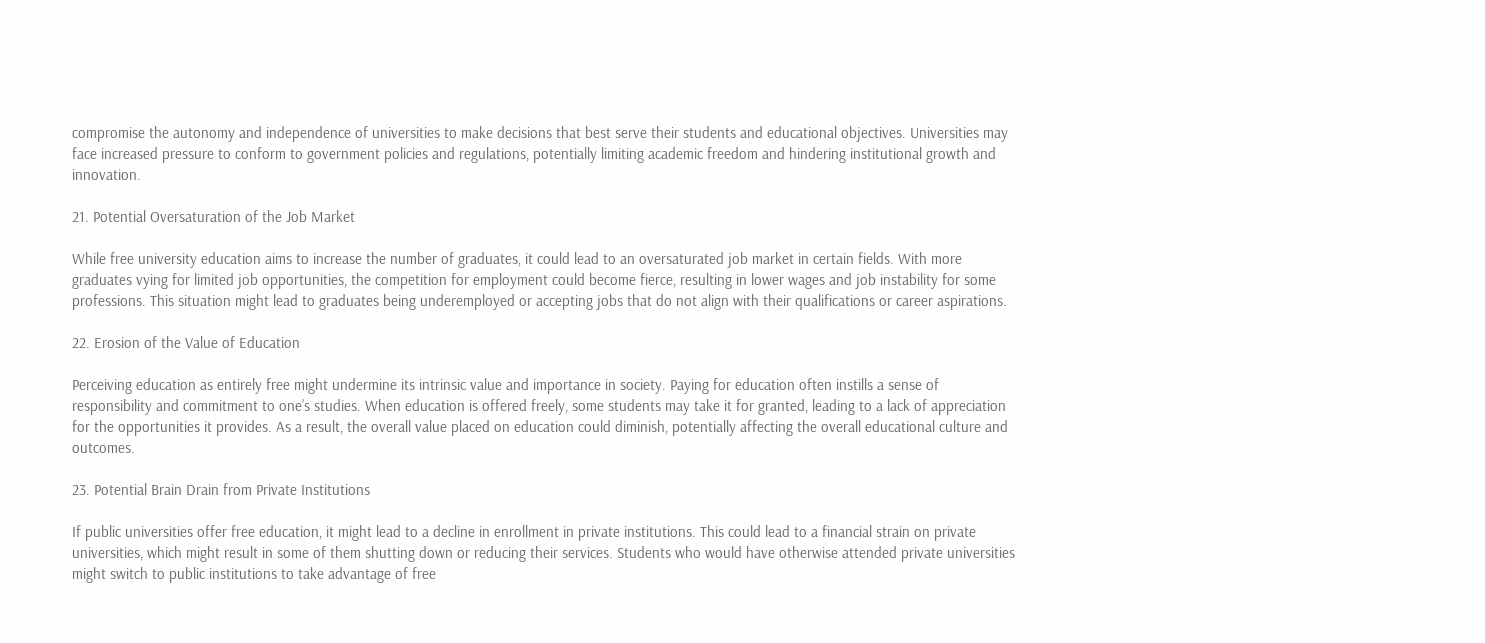compromise the autonomy and independence of universities to make decisions that best serve their students and educational objectives. Universities may face increased pressure to conform to government policies and regulations, potentially limiting academic freedom and hindering institutional growth and innovation.

21. Potential Oversaturation of the Job Market

While free university education aims to increase the number of graduates, it could lead to an oversaturated job market in certain fields. With more graduates vying for limited job opportunities, the competition for employment could become fierce, resulting in lower wages and job instability for some professions. This situation might lead to graduates being underemployed or accepting jobs that do not align with their qualifications or career aspirations.

22. Erosion of the Value of Education

Perceiving education as entirely free might undermine its intrinsic value and importance in society. Paying for education often instills a sense of responsibility and commitment to one’s studies. When education is offered freely, some students may take it for granted, leading to a lack of appreciation for the opportunities it provides. As a result, the overall value placed on education could diminish, potentially affecting the overall educational culture and outcomes.

23. Potential Brain Drain from Private Institutions

If public universities offer free education, it might lead to a decline in enrollment in private institutions. This could lead to a financial strain on private universities, which might result in some of them shutting down or reducing their services. Students who would have otherwise attended private universities might switch to public institutions to take advantage of free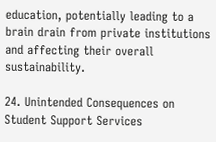education, potentially leading to a brain drain from private institutions and affecting their overall sustainability.

24. Unintended Consequences on Student Support Services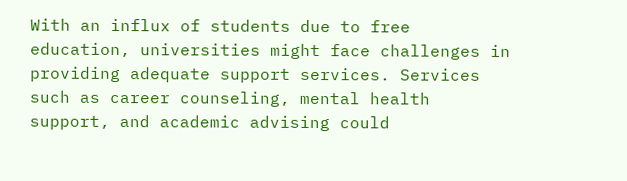With an influx of students due to free education, universities might face challenges in providing adequate support services. Services such as career counseling, mental health support, and academic advising could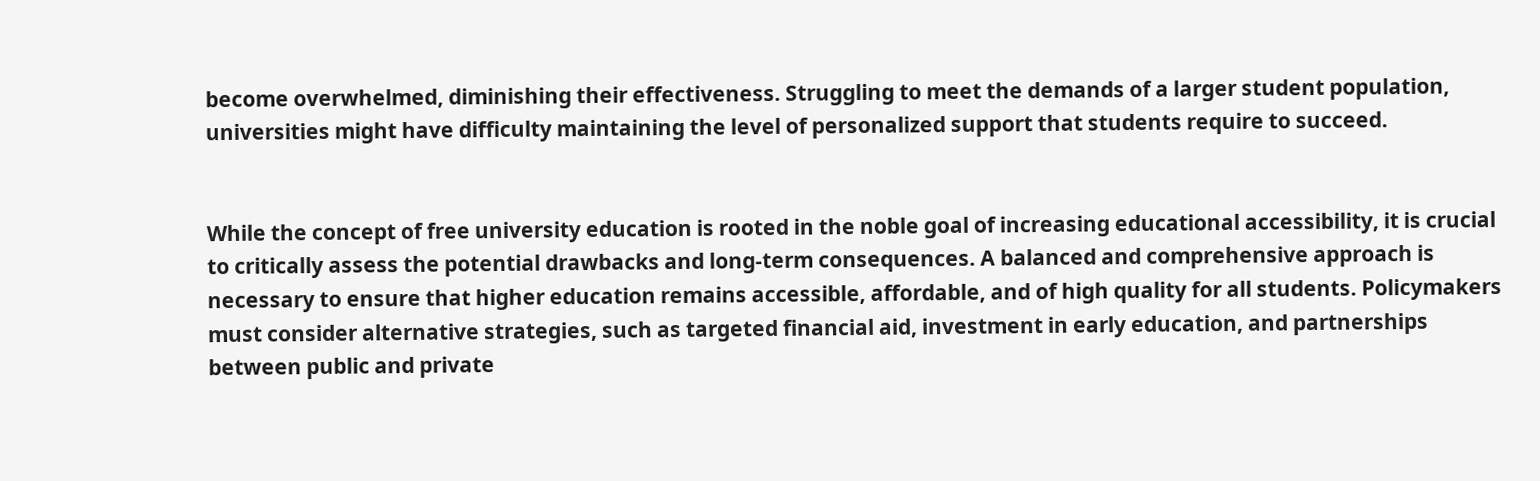become overwhelmed, diminishing their effectiveness. Struggling to meet the demands of a larger student population, universities might have difficulty maintaining the level of personalized support that students require to succeed.


While the concept of free university education is rooted in the noble goal of increasing educational accessibility, it is crucial to critically assess the potential drawbacks and long-term consequences. A balanced and comprehensive approach is necessary to ensure that higher education remains accessible, affordable, and of high quality for all students. Policymakers must consider alternative strategies, such as targeted financial aid, investment in early education, and partnerships between public and private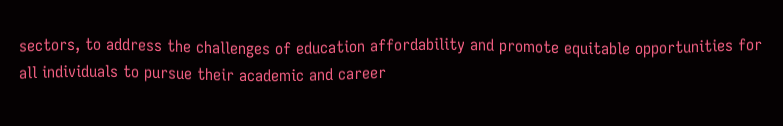sectors, to address the challenges of education affordability and promote equitable opportunities for all individuals to pursue their academic and career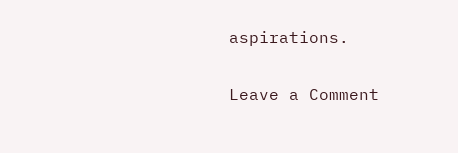aspirations.

Leave a Comment